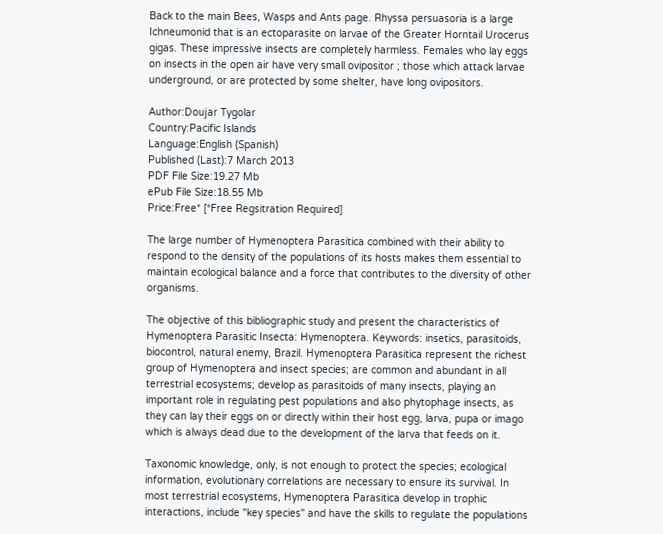Back to the main Bees, Wasps and Ants page. Rhyssa persuasoria is a large Ichneumonid that is an ectoparasite on larvae of the Greater Horntail Urocerus gigas. These impressive insects are completely harmless. Females who lay eggs on insects in the open air have very small ovipositor ; those which attack larvae underground, or are protected by some shelter, have long ovipositors.

Author:Doujar Tygolar
Country:Pacific Islands
Language:English (Spanish)
Published (Last):7 March 2013
PDF File Size:19.27 Mb
ePub File Size:18.55 Mb
Price:Free* [*Free Regsitration Required]

The large number of Hymenoptera Parasitica combined with their ability to respond to the density of the populations of its hosts makes them essential to maintain ecological balance and a force that contributes to the diversity of other organisms.

The objective of this bibliographic study and present the characteristics of Hymenoptera Parasitic Insecta: Hymenoptera. Keywords: insetics, parasitoids, biocontrol, natural enemy, Brazil. Hymenoptera Parasitica represent the richest group of Hymenoptera and insect species; are common and abundant in all terrestrial ecosystems; develop as parasitoids of many insects, playing an important role in regulating pest populations and also phytophage insects, as they can lay their eggs on or directly within their host egg, larva, pupa or imago which is always dead due to the development of the larva that feeds on it.

Taxonomic knowledge, only, is not enough to protect the species; ecological information, evolutionary correlations are necessary to ensure its survival. In most terrestrial ecosystems, Hymenoptera Parasitica develop in trophic interactions, include "key species" and have the skills to regulate the populations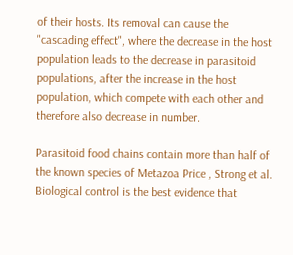of their hosts. Its removal can cause the "cascading effect", where the decrease in the host population leads to the decrease in parasitoid populations, after the increase in the host population, which compete with each other and therefore also decrease in number.

Parasitoid food chains contain more than half of the known species of Metazoa Price , Strong et al. Biological control is the best evidence that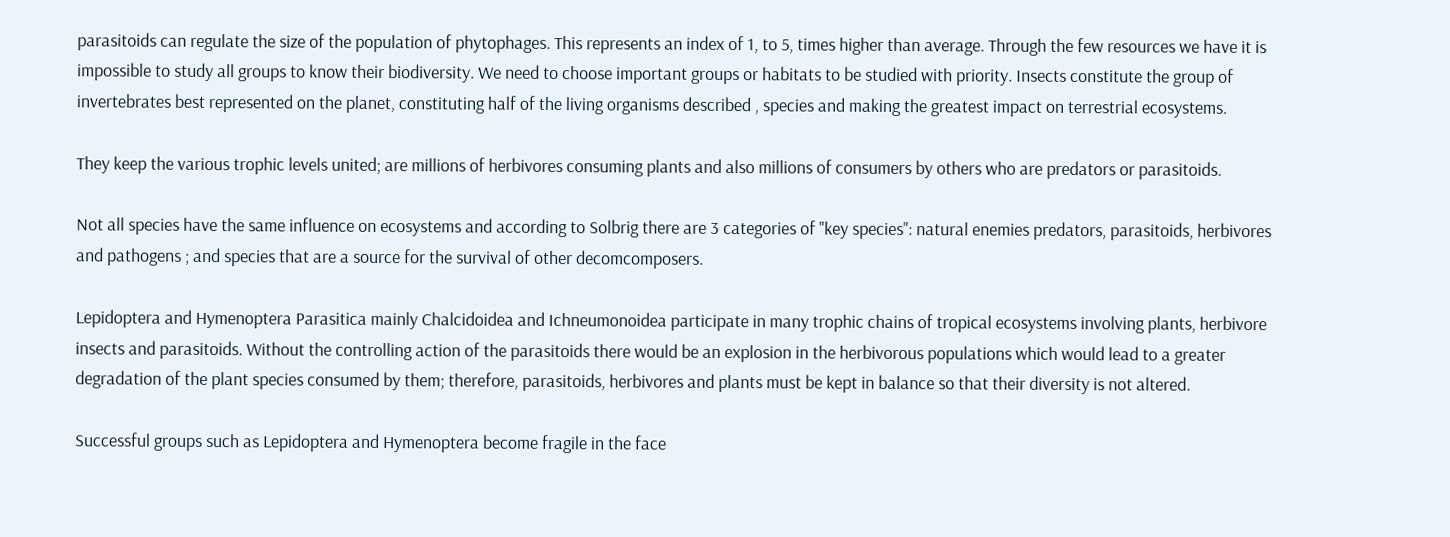parasitoids can regulate the size of the population of phytophages. This represents an index of 1, to 5, times higher than average. Through the few resources we have it is impossible to study all groups to know their biodiversity. We need to choose important groups or habitats to be studied with priority. Insects constitute the group of invertebrates best represented on the planet, constituting half of the living organisms described , species and making the greatest impact on terrestrial ecosystems.

They keep the various trophic levels united; are millions of herbivores consuming plants and also millions of consumers by others who are predators or parasitoids.

Not all species have the same influence on ecosystems and according to Solbrig there are 3 categories of "key species": natural enemies predators, parasitoids, herbivores and pathogens ; and species that are a source for the survival of other decomcomposers.

Lepidoptera and Hymenoptera Parasitica mainly Chalcidoidea and Ichneumonoidea participate in many trophic chains of tropical ecosystems involving plants, herbivore insects and parasitoids. Without the controlling action of the parasitoids there would be an explosion in the herbivorous populations which would lead to a greater degradation of the plant species consumed by them; therefore, parasitoids, herbivores and plants must be kept in balance so that their diversity is not altered.

Successful groups such as Lepidoptera and Hymenoptera become fragile in the face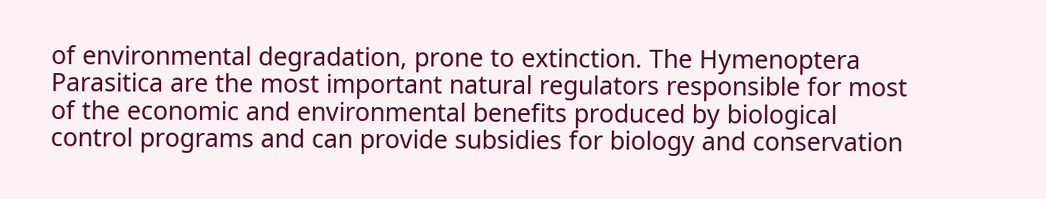of environmental degradation, prone to extinction. The Hymenoptera Parasitica are the most important natural regulators responsible for most of the economic and environmental benefits produced by biological control programs and can provide subsidies for biology and conservation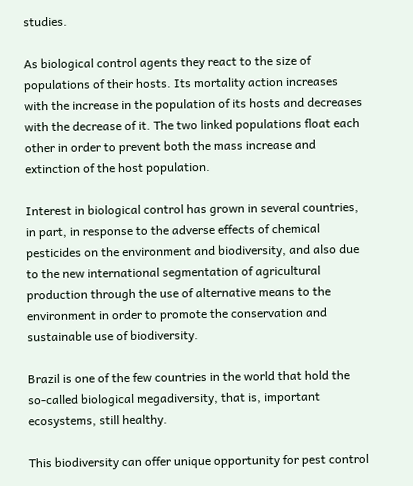studies.

As biological control agents they react to the size of populations of their hosts. Its mortality action increases with the increase in the population of its hosts and decreases with the decrease of it. The two linked populations float each other in order to prevent both the mass increase and extinction of the host population.

Interest in biological control has grown in several countries, in part, in response to the adverse effects of chemical pesticides on the environment and biodiversity, and also due to the new international segmentation of agricultural production through the use of alternative means to the environment in order to promote the conservation and sustainable use of biodiversity.

Brazil is one of the few countries in the world that hold the so-called biological megadiversity, that is, important ecosystems, still healthy.

This biodiversity can offer unique opportunity for pest control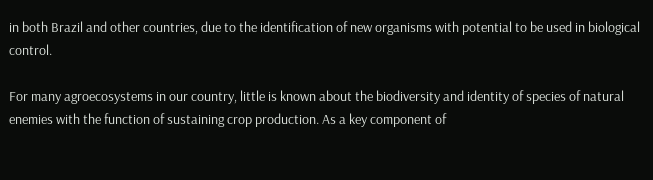in both Brazil and other countries, due to the identification of new organisms with potential to be used in biological control.

For many agroecosystems in our country, little is known about the biodiversity and identity of species of natural enemies with the function of sustaining crop production. As a key component of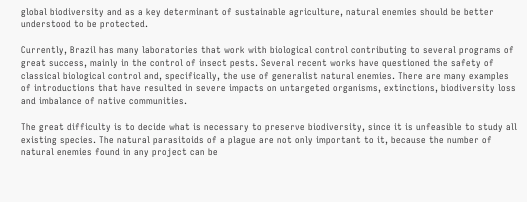global biodiversity and as a key determinant of sustainable agriculture, natural enemies should be better understood to be protected.

Currently, Brazil has many laboratories that work with biological control contributing to several programs of great success, mainly in the control of insect pests. Several recent works have questioned the safety of classical biological control and, specifically, the use of generalist natural enemies. There are many examples of introductions that have resulted in severe impacts on untargeted organisms, extinctions, biodiversity loss and imbalance of native communities.

The great difficulty is to decide what is necessary to preserve biodiversity, since it is unfeasible to study all existing species. The natural parasitoids of a plague are not only important to it, because the number of natural enemies found in any project can be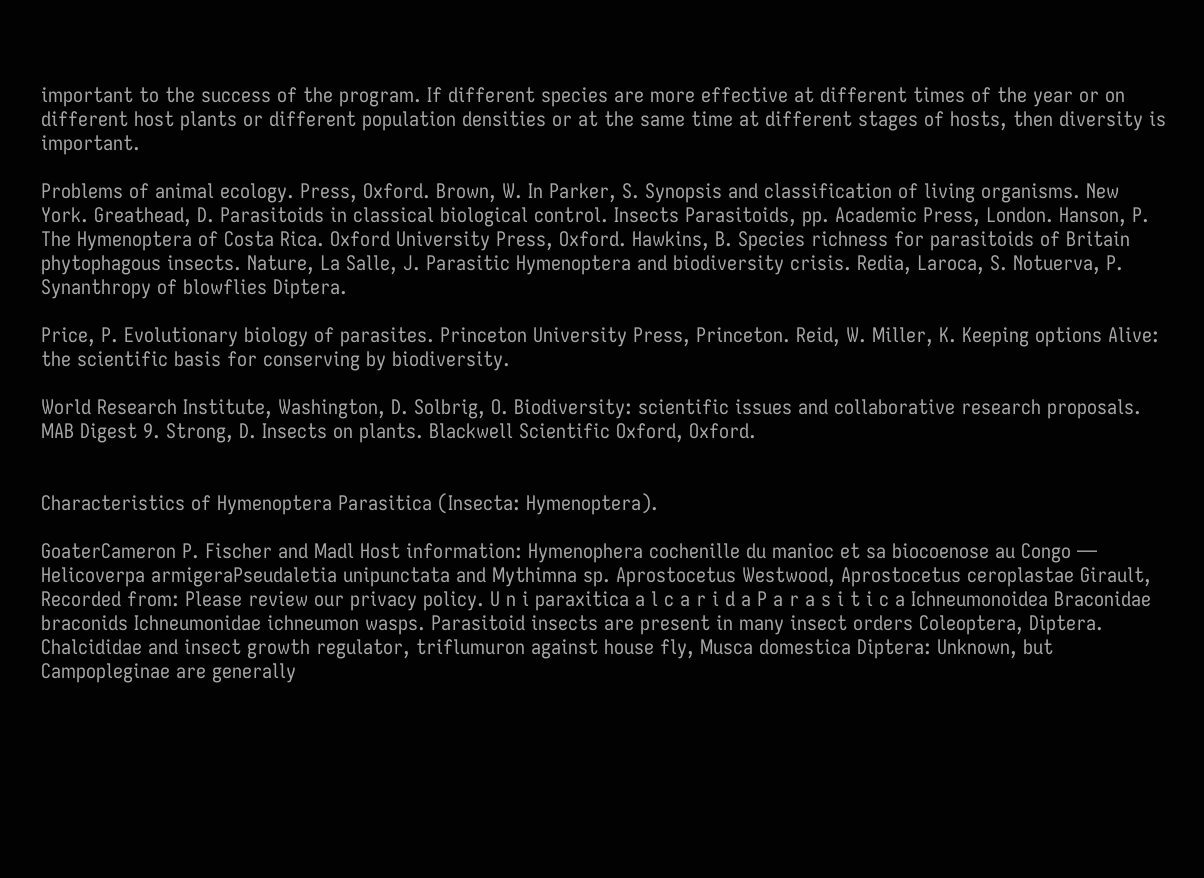important to the success of the program. If different species are more effective at different times of the year or on different host plants or different population densities or at the same time at different stages of hosts, then diversity is important.

Problems of animal ecology. Press, Oxford. Brown, W. In Parker, S. Synopsis and classification of living organisms. New York. Greathead, D. Parasitoids in classical biological control. Insects Parasitoids, pp. Academic Press, London. Hanson, P. The Hymenoptera of Costa Rica. Oxford University Press, Oxford. Hawkins, B. Species richness for parasitoids of Britain phytophagous insects. Nature, La Salle, J. Parasitic Hymenoptera and biodiversity crisis. Redia, Laroca, S. Notuerva, P. Synanthropy of blowflies Diptera.

Price, P. Evolutionary biology of parasites. Princeton University Press, Princeton. Reid, W. Miller, K. Keeping options Alive: the scientific basis for conserving by biodiversity.

World Research Institute, Washington, D. Solbrig, O. Biodiversity: scientific issues and collaborative research proposals. MAB Digest 9. Strong, D. Insects on plants. Blackwell Scientific Oxford, Oxford.


Characteristics of Hymenoptera Parasitica (Insecta: Hymenoptera).

GoaterCameron P. Fischer and Madl Host information: Hymenophera cochenille du manioc et sa biocoenose au Congo — Helicoverpa armigeraPseudaletia unipunctata and Mythimna sp. Aprostocetus Westwood, Aprostocetus ceroplastae Girault, Recorded from: Please review our privacy policy. U n i paraxitica a l c a r i d a P a r a s i t i c a Ichneumonoidea Braconidae braconids Ichneumonidae ichneumon wasps. Parasitoid insects are present in many insect orders Coleoptera, Diptera. Chalcididae and insect growth regulator, triflumuron against house fly, Musca domestica Diptera: Unknown, but Campopleginae are generally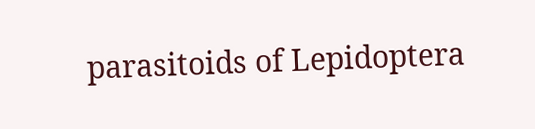parasitoids of Lepidoptera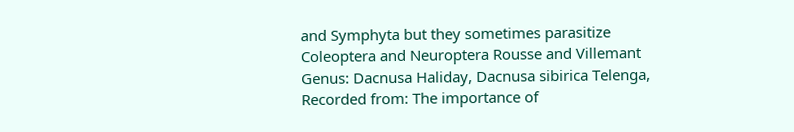and Symphyta but they sometimes parasitize Coleoptera and Neuroptera Rousse and Villemant Genus: Dacnusa Haliday, Dacnusa sibirica Telenga, Recorded from: The importance of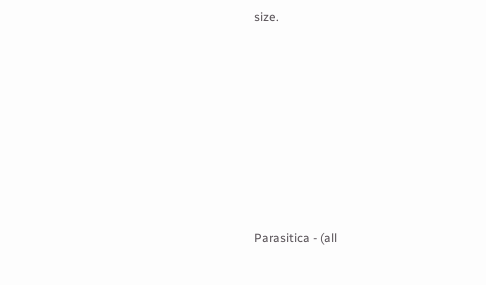size.








Parasitica - (all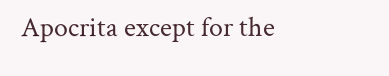Apocrita except for the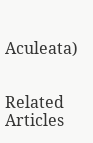Aculeata)


Related Articles